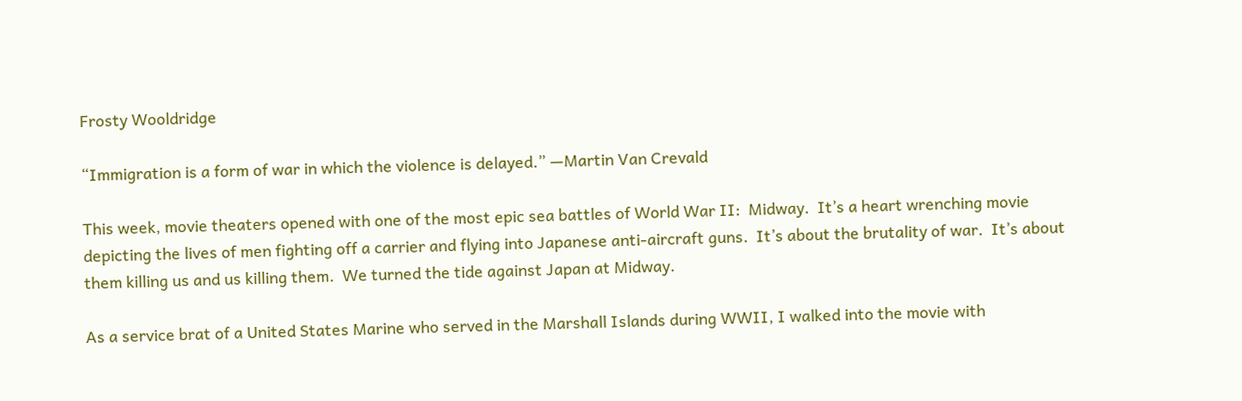Frosty Wooldridge

“Immigration is a form of war in which the violence is delayed.” —Martin Van Crevald

This week, movie theaters opened with one of the most epic sea battles of World War II:  Midway.  It’s a heart wrenching movie depicting the lives of men fighting off a carrier and flying into Japanese anti-aircraft guns.  It’s about the brutality of war.  It’s about them killing us and us killing them.  We turned the tide against Japan at Midway.

As a service brat of a United States Marine who served in the Marshall Islands during WWII, I walked into the movie with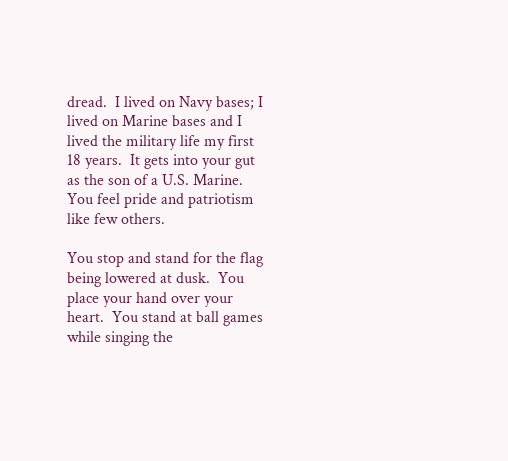dread.  I lived on Navy bases; I lived on Marine bases and I lived the military life my first 18 years.  It gets into your gut as the son of a U.S. Marine.  You feel pride and patriotism like few others.

You stop and stand for the flag being lowered at dusk.  You place your hand over your heart.  You stand at ball games while singing the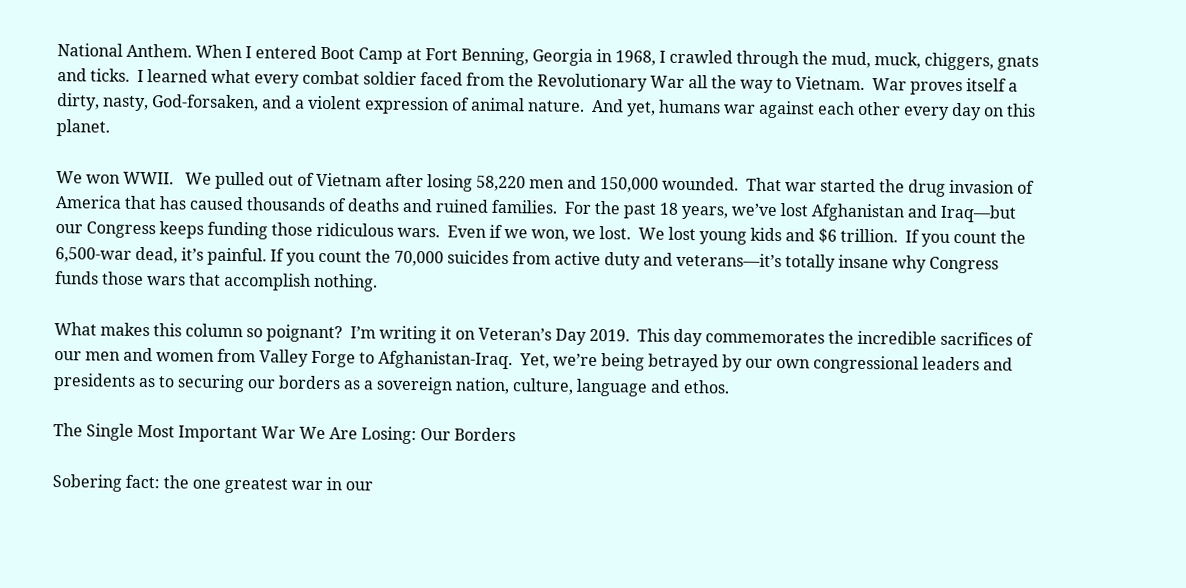National Anthem. When I entered Boot Camp at Fort Benning, Georgia in 1968, I crawled through the mud, muck, chiggers, gnats and ticks.  I learned what every combat soldier faced from the Revolutionary War all the way to Vietnam.  War proves itself a dirty, nasty, God-forsaken, and a violent expression of animal nature.  And yet, humans war against each other every day on this planet.

We won WWII.   We pulled out of Vietnam after losing 58,220 men and 150,000 wounded.  That war started the drug invasion of America that has caused thousands of deaths and ruined families.  For the past 18 years, we’ve lost Afghanistan and Iraq—but our Congress keeps funding those ridiculous wars.  Even if we won, we lost.  We lost young kids and $6 trillion.  If you count the 6,500-war dead, it’s painful. If you count the 70,000 suicides from active duty and veterans—it’s totally insane why Congress funds those wars that accomplish nothing.

What makes this column so poignant?  I’m writing it on Veteran’s Day 2019.  This day commemorates the incredible sacrifices of our men and women from Valley Forge to Afghanistan-Iraq.  Yet, we’re being betrayed by our own congressional leaders and presidents as to securing our borders as a sovereign nation, culture, language and ethos.

The Single Most Important War We Are Losing: Our Borders

Sobering fact: the one greatest war in our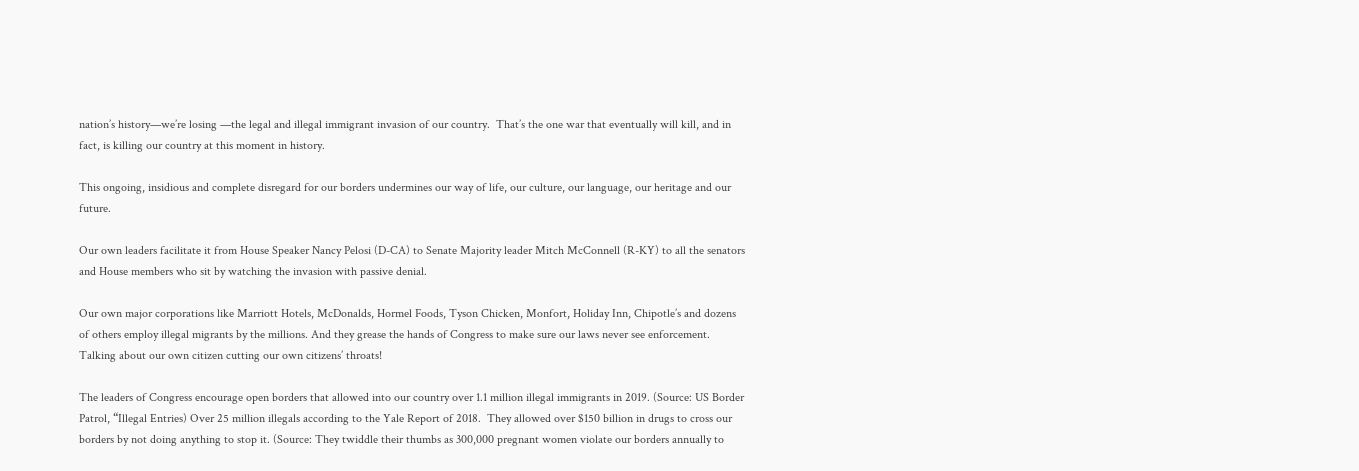nation’s history—we’re losing —the legal and illegal immigrant invasion of our country.  That’s the one war that eventually will kill, and in fact, is killing our country at this moment in history.

This ongoing, insidious and complete disregard for our borders undermines our way of life, our culture, our language, our heritage and our future.

Our own leaders facilitate it from House Speaker Nancy Pelosi (D-CA) to Senate Majority leader Mitch McConnell (R-KY) to all the senators and House members who sit by watching the invasion with passive denial.

Our own major corporations like Marriott Hotels, McDonalds, Hormel Foods, Tyson Chicken, Monfort, Holiday Inn, Chipotle’s and dozens of others employ illegal migrants by the millions. And they grease the hands of Congress to make sure our laws never see enforcement.  Talking about our own citizen cutting our own citizens’ throats!

The leaders of Congress encourage open borders that allowed into our country over 1.1 million illegal immigrants in 2019. (Source: US Border Patrol, “Illegal Entries) Over 25 million illegals according to the Yale Report of 2018.  They allowed over $150 billion in drugs to cross our borders by not doing anything to stop it. (Source: They twiddle their thumbs as 300,000 pregnant women violate our borders annually to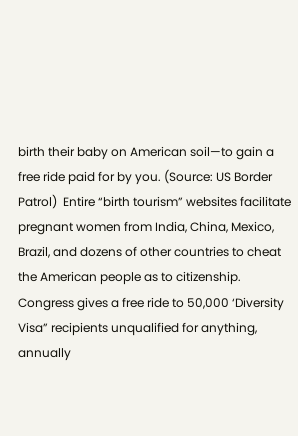birth their baby on American soil—to gain a free ride paid for by you. (Source: US Border Patrol)  Entire “birth tourism” websites facilitate pregnant women from India, China, Mexico, Brazil, and dozens of other countries to cheat the American people as to citizenship.   Congress gives a free ride to 50,000 ‘Diversity Visa” recipients unqualified for anything, annually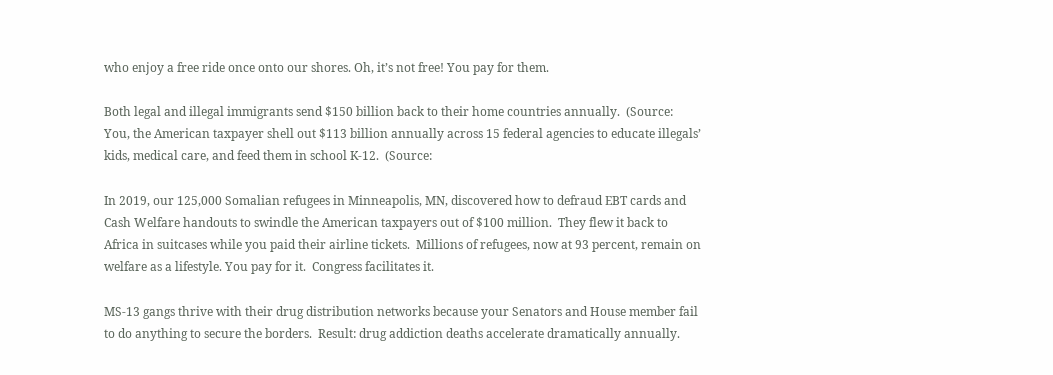who enjoy a free ride once onto our shores. Oh, it’s not free! You pay for them.

Both legal and illegal immigrants send $150 billion back to their home countries annually.  (Source:   You, the American taxpayer shell out $113 billion annually across 15 federal agencies to educate illegals’ kids, medical care, and feed them in school K-12.  (Source:

In 2019, our 125,000 Somalian refugees in Minneapolis, MN, discovered how to defraud EBT cards and Cash Welfare handouts to swindle the American taxpayers out of $100 million.  They flew it back to Africa in suitcases while you paid their airline tickets.  Millions of refugees, now at 93 percent, remain on welfare as a lifestyle. You pay for it.  Congress facilitates it.

MS-13 gangs thrive with their drug distribution networks because your Senators and House member fail to do anything to secure the borders.  Result: drug addiction deaths accelerate dramatically annually.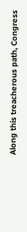Along this treacherous path, Congress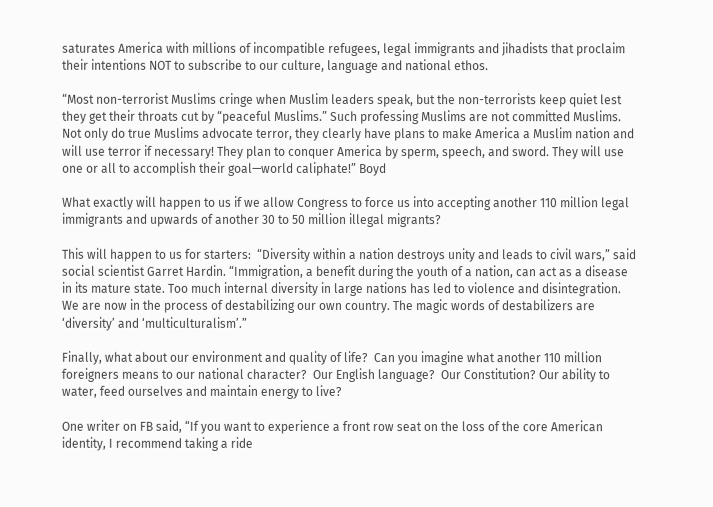saturates America with millions of incompatible refugees, legal immigrants and jihadists that proclaim their intentions NOT to subscribe to our culture, language and national ethos.

“Most non-terrorist Muslims cringe when Muslim leaders speak, but the non-terrorists keep quiet lest they get their throats cut by “peaceful Muslims.” Such professing Muslims are not committed Muslims. Not only do true Muslims advocate terror, they clearly have plans to make America a Muslim nation and will use terror if necessary! They plan to conquer America by sperm, speech, and sword. They will use one or all to accomplish their goal—world caliphate!” Boyd

What exactly will happen to us if we allow Congress to force us into accepting another 110 million legal immigrants and upwards of another 30 to 50 million illegal migrants?

This will happen to us for starters:  “Diversity within a nation destroys unity and leads to civil wars,” said social scientist Garret Hardin. “Immigration, a benefit during the youth of a nation, can act as a disease in its mature state. Too much internal diversity in large nations has led to violence and disintegration. We are now in the process of destabilizing our own country. The magic words of destabilizers are ‘diversity’ and ‘multiculturalism’.”

Finally, what about our environment and quality of life?  Can you imagine what another 110 million foreigners means to our national character?  Our English language?  Our Constitution? Our ability to water, feed ourselves and maintain energy to live?

One writer on FB said, “If you want to experience a front row seat on the loss of the core American identity, I recommend taking a ride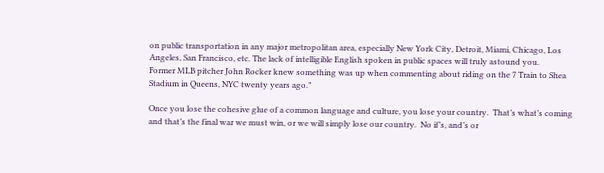on public transportation in any major metropolitan area, especially New York City, Detroit, Miami, Chicago, Los Angeles, San Francisco, etc. The lack of intelligible English spoken in public spaces will truly astound you.
Former MLB pitcher John Rocker knew something was up when commenting about riding on the 7 Train to Shea Stadium in Queens, NYC twenty years ago.”

Once you lose the cohesive glue of a common language and culture, you lose your country.  That’s what’s coming and that’s the final war we must win, or we will simply lose our country.  No if’s, and’s or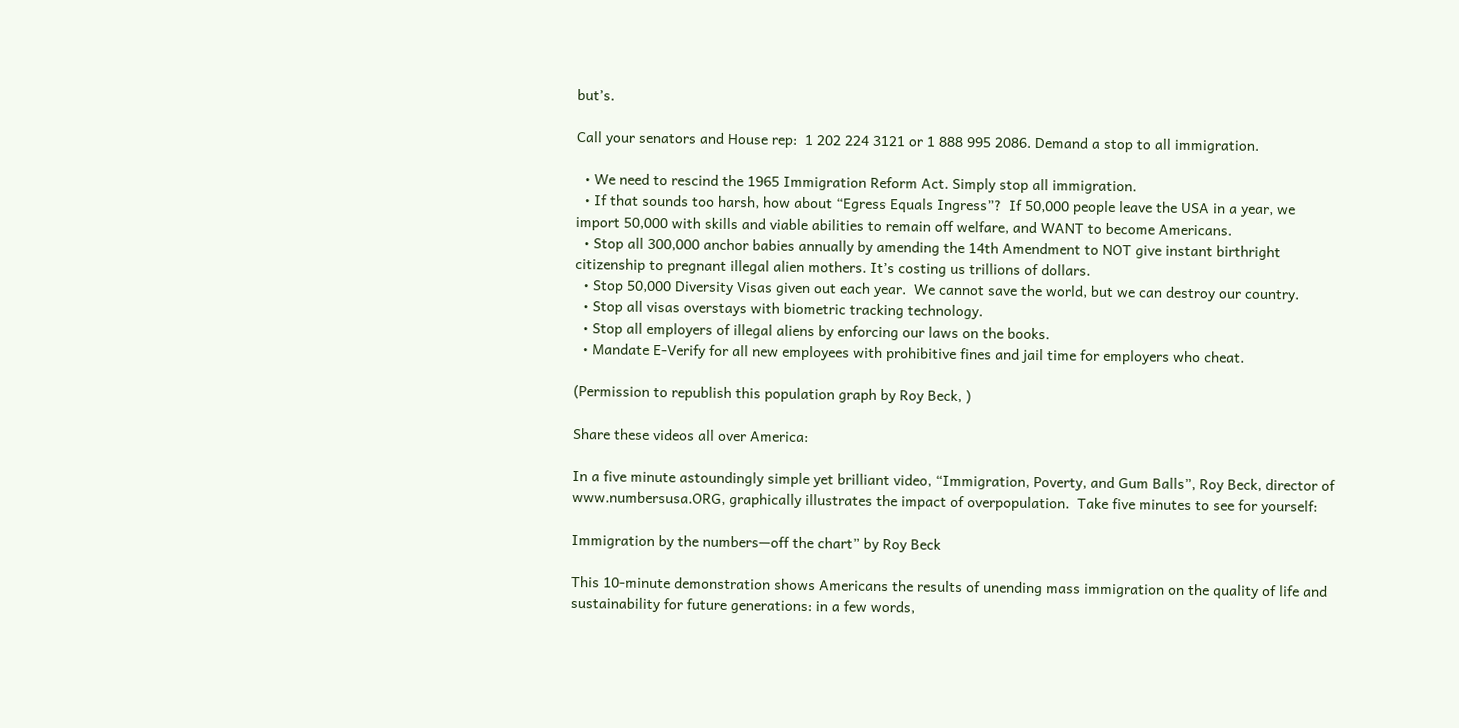but’s.

Call your senators and House rep:  1 202 224 3121 or 1 888 995 2086. Demand a stop to all immigration.

  • We need to rescind the 1965 Immigration Reform Act. Simply stop all immigration.
  • If that sounds too harsh, how about “Egress Equals Ingress”?  If 50,000 people leave the USA in a year, we import 50,000 with skills and viable abilities to remain off welfare, and WANT to become Americans.
  • Stop all 300,000 anchor babies annually by amending the 14th Amendment to NOT give instant birthright citizenship to pregnant illegal alien mothers. It’s costing us trillions of dollars.
  • Stop 50,000 Diversity Visas given out each year.  We cannot save the world, but we can destroy our country.
  • Stop all visas overstays with biometric tracking technology.
  • Stop all employers of illegal aliens by enforcing our laws on the books.
  • Mandate E-Verify for all new employees with prohibitive fines and jail time for employers who cheat.

(Permission to republish this population graph by Roy Beck, )

Share these videos all over America:

In a five minute astoundingly simple yet brilliant video, “Immigration, Poverty, and Gum Balls”, Roy Beck, director of www.numbersusa.ORG, graphically illustrates the impact of overpopulation.  Take five minutes to see for yourself:

Immigration by the numbers—off the chart” by Roy Beck

This 10-minute demonstration shows Americans the results of unending mass immigration on the quality of life and sustainability for future generations: in a few words,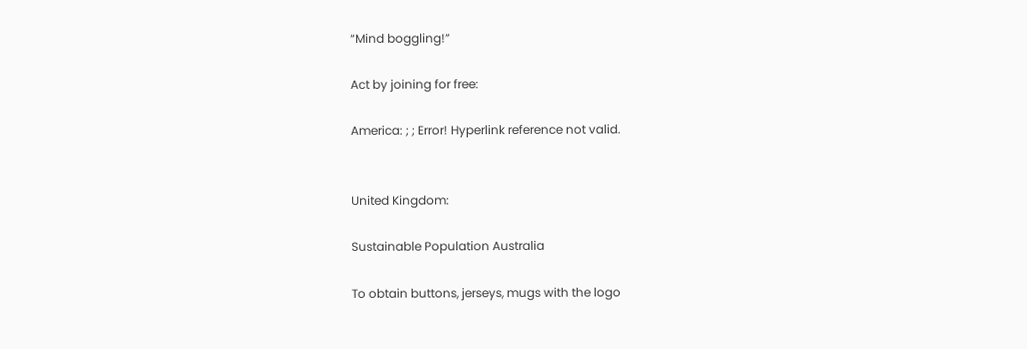“Mind boggling!”

Act by joining for free:

America: ; ; Error! Hyperlink reference not valid.


United Kingdom:

Sustainable Population Australia

To obtain buttons, jerseys, mugs with the logo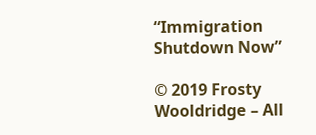“Immigration Shutdown Now”

© 2019 Frosty Wooldridge – All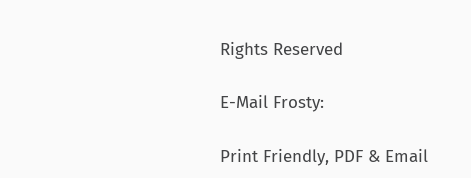Rights Reserved

E-Mail Frosty:

Print Friendly, PDF & Email